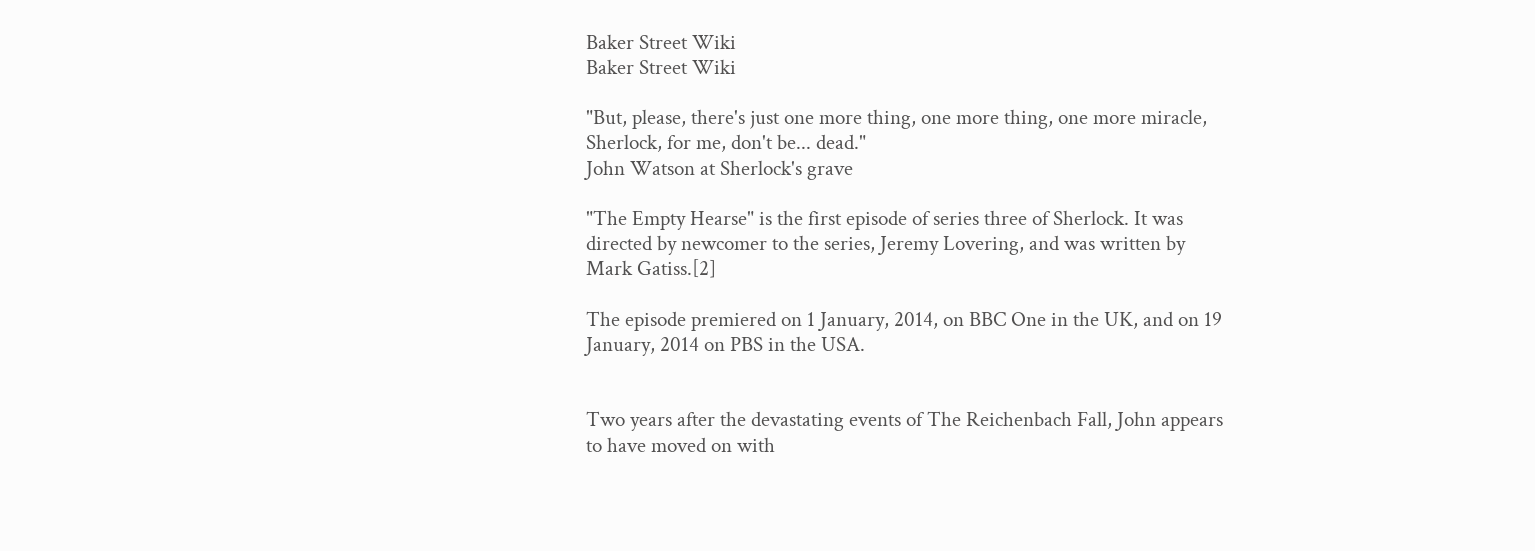Baker Street Wiki
Baker Street Wiki

"But, please, there's just one more thing, one more thing, one more miracle, Sherlock, for me, don't be... dead."
John Watson at Sherlock's grave

"The Empty Hearse" is the first episode of series three of Sherlock. It was directed by newcomer to the series, Jeremy Lovering, and was written by Mark Gatiss.[2]

The episode premiered on 1 January, 2014, on BBC One in the UK, and on 19 January, 2014 on PBS in the USA.


Two years after the devastating events of The Reichenbach Fall, John appears to have moved on with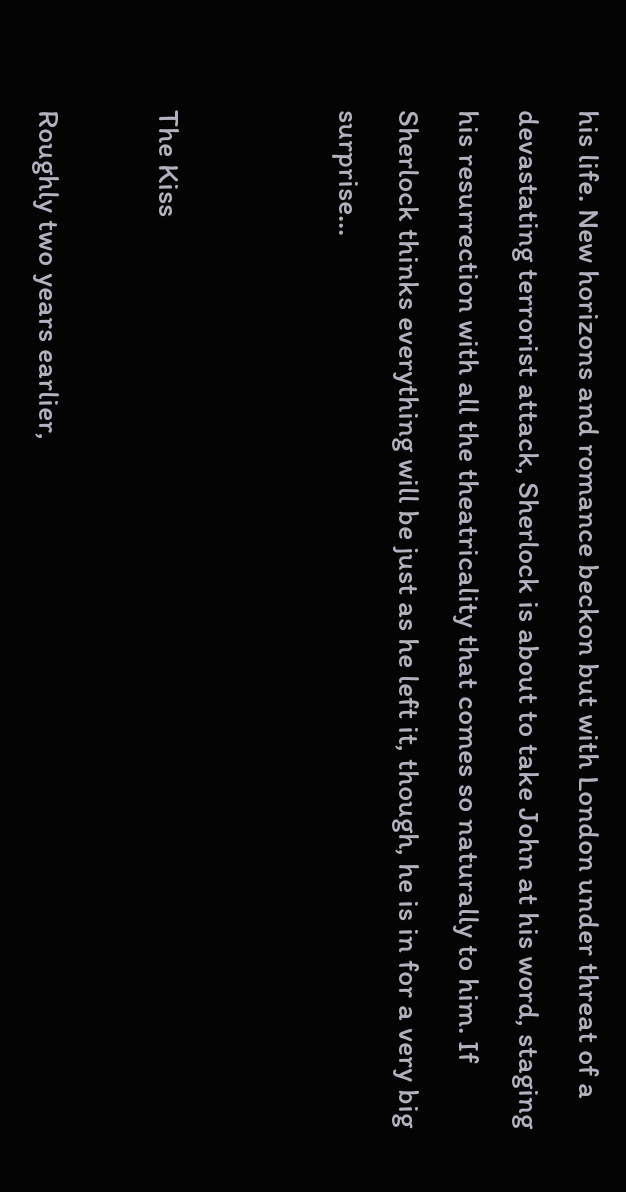his life. New horizons and romance beckon but with London under threat of a devastating terrorist attack, Sherlock is about to take John at his word, staging his resurrection with all the theatricality that comes so naturally to him. If Sherlock thinks everything will be just as he left it, though, he is in for a very big surprise...


The Kiss

Roughly two years earlier,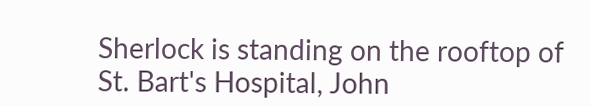Sherlock is standing on the rooftop of St. Bart's Hospital, John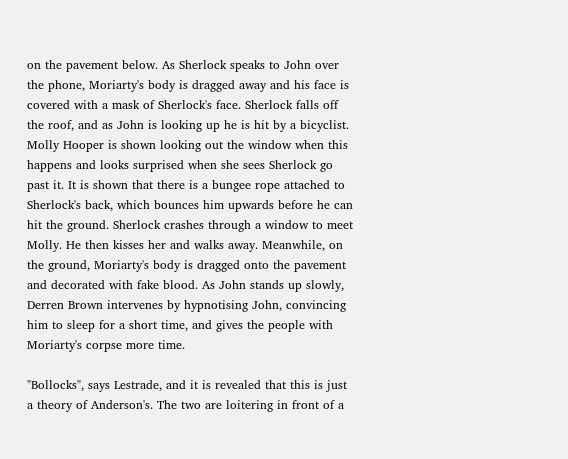on the pavement below. As Sherlock speaks to John over the phone, Moriarty's body is dragged away and his face is covered with a mask of Sherlock's face. Sherlock falls off the roof, and as John is looking up he is hit by a bicyclist. Molly Hooper is shown looking out the window when this happens and looks surprised when she sees Sherlock go past it. It is shown that there is a bungee rope attached to Sherlock's back, which bounces him upwards before he can hit the ground. Sherlock crashes through a window to meet Molly. He then kisses her and walks away. Meanwhile, on the ground, Moriarty's body is dragged onto the pavement and decorated with fake blood. As John stands up slowly, Derren Brown intervenes by hypnotising John, convincing him to sleep for a short time, and gives the people with Moriarty's corpse more time.

"Bollocks", says Lestrade, and it is revealed that this is just a theory of Anderson's. The two are loitering in front of a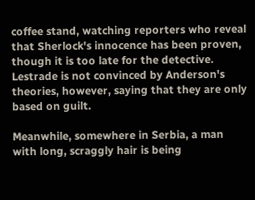coffee stand, watching reporters who reveal that Sherlock's innocence has been proven, though it is too late for the detective. Lestrade is not convinced by Anderson's theories, however, saying that they are only based on guilt.

Meanwhile, somewhere in Serbia, a man with long, scraggly hair is being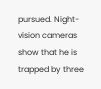pursued. Night-vision cameras show that he is trapped by three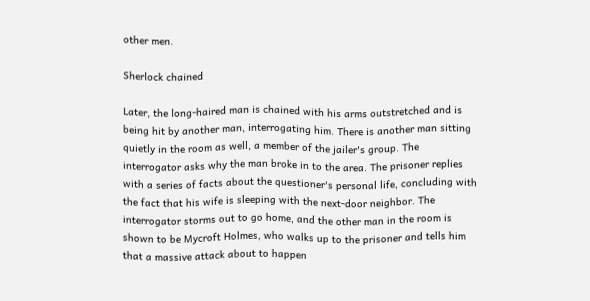other men.

Sherlock chained

Later, the long-haired man is chained with his arms outstretched and is being hit by another man, interrogating him. There is another man sitting quietly in the room as well, a member of the jailer's group. The interrogator asks why the man broke in to the area. The prisoner replies with a series of facts about the questioner's personal life, concluding with the fact that his wife is sleeping with the next-door neighbor. The interrogator storms out to go home, and the other man in the room is shown to be Mycroft Holmes, who walks up to the prisoner and tells him that a massive attack about to happen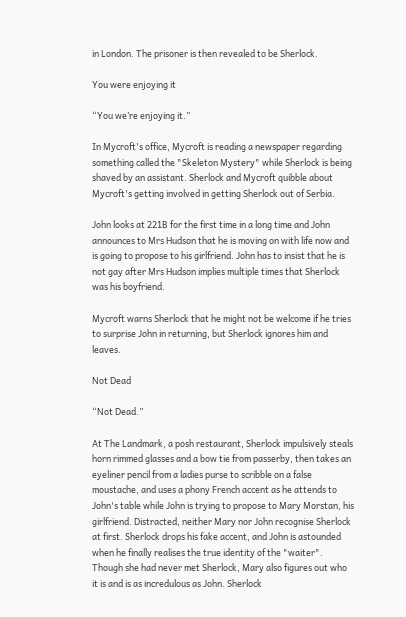in London. The prisoner is then revealed to be Sherlock.

You were enjoying it

“You we’re enjoying it.”

In Mycroft's office, Mycroft is reading a newspaper regarding something called the "Skeleton Mystery" while Sherlock is being shaved by an assistant. Sherlock and Mycroft quibble about Mycroft's getting involved in getting Sherlock out of Serbia.

John looks at 221B for the first time in a long time and John announces to Mrs Hudson that he is moving on with life now and is going to propose to his girlfriend. John has to insist that he is not gay after Mrs Hudson implies multiple times that Sherlock was his boyfriend.

Mycroft warns Sherlock that he might not be welcome if he tries to surprise John in returning, but Sherlock ignores him and leaves.

Not Dead

“Not Dead.”

At The Landmark, a posh restaurant, Sherlock impulsively steals horn rimmed glasses and a bow tie from passerby, then takes an eyeliner pencil from a ladies purse to scribble on a false moustache, and uses a phony French accent as he attends to John's table while John is trying to propose to Mary Morstan, his girlfriend. Distracted, neither Mary nor John recognise Sherlock at first. Sherlock drops his fake accent, and John is astounded when he finally realises the true identity of the "waiter". Though she had never met Sherlock, Mary also figures out who it is and is as incredulous as John. Sherlock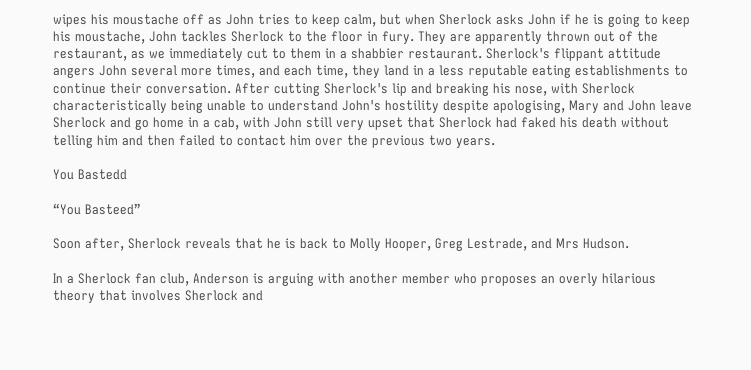wipes his moustache off as John tries to keep calm, but when Sherlock asks John if he is going to keep his moustache, John tackles Sherlock to the floor in fury. They are apparently thrown out of the restaurant, as we immediately cut to them in a shabbier restaurant. Sherlock's flippant attitude angers John several more times, and each time, they land in a less reputable eating establishments to continue their conversation. After cutting Sherlock's lip and breaking his nose, with Sherlock characteristically being unable to understand John's hostility despite apologising, Mary and John leave Sherlock and go home in a cab, with John still very upset that Sherlock had faked his death without telling him and then failed to contact him over the previous two years.

You Bastedd

“You Basteed”

Soon after, Sherlock reveals that he is back to Molly Hooper, Greg Lestrade, and Mrs Hudson.

In a Sherlock fan club, Anderson is arguing with another member who proposes an overly hilarious theory that involves Sherlock and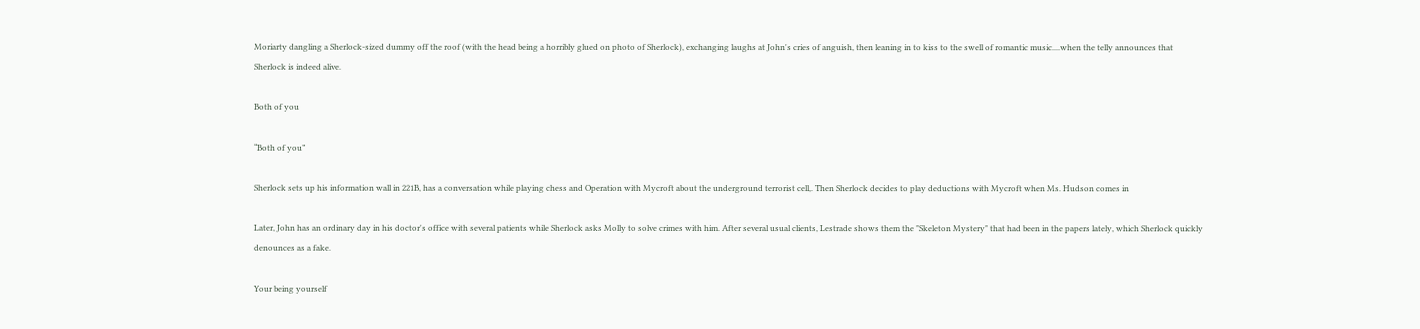Moriarty dangling a Sherlock-sized dummy off the roof (with the head being a horribly glued on photo of Sherlock), exchanging laughs at John's cries of anguish, then leaning in to kiss to the swell of romantic music....when the telly announces that Sherlock is indeed alive.

Both of you

“Both of you”

Sherlock sets up his information wall in 221B, has a conversation while playing chess and Operation with Mycroft about the underground terrorist cell,. Then Sherlock decides to play deductions with Mycroft when Ms. Hudson comes in

Later, John has an ordinary day in his doctor's office with several patients while Sherlock asks Molly to solve crimes with him. After several usual clients, Lestrade shows them the "Skeleton Mystery" that had been in the papers lately, which Sherlock quickly denounces as a fake.

Your being yourself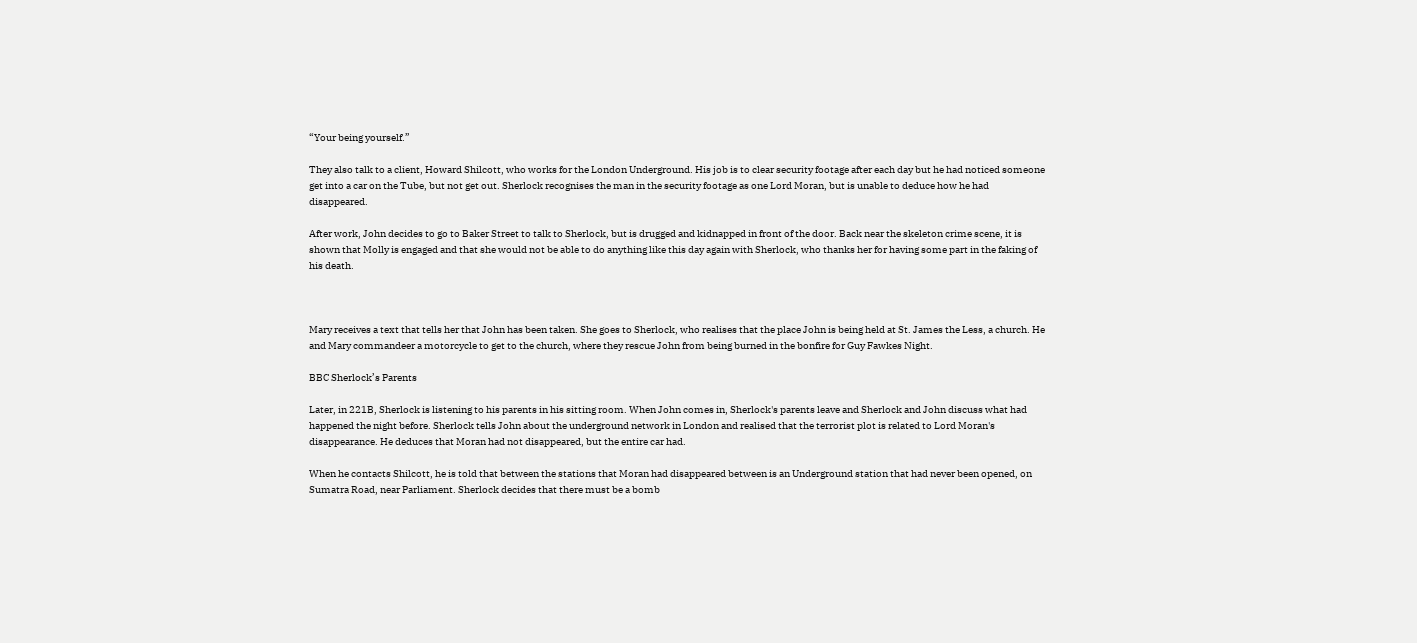“Your being yourself.”

They also talk to a client, Howard Shilcott, who works for the London Underground. His job is to clear security footage after each day but he had noticed someone get into a car on the Tube, but not get out. Sherlock recognises the man in the security footage as one Lord Moran, but is unable to deduce how he had disappeared.

After work, John decides to go to Baker Street to talk to Sherlock, but is drugged and kidnapped in front of the door. Back near the skeleton crime scene, it is shown that Molly is engaged and that she would not be able to do anything like this day again with Sherlock, who thanks her for having some part in the faking of his death.



Mary receives a text that tells her that John has been taken. She goes to Sherlock, who realises that the place John is being held at St. James the Less, a church. He and Mary commandeer a motorcycle to get to the church, where they rescue John from being burned in the bonfire for Guy Fawkes Night.

BBC Sherlock’s Parents

Later, in 221B, Sherlock is listening to his parents in his sitting room. When John comes in, Sherlock's parents leave and Sherlock and John discuss what had happened the night before. Sherlock tells John about the underground network in London and realised that the terrorist plot is related to Lord Moran's disappearance. He deduces that Moran had not disappeared, but the entire car had.

When he contacts Shilcott, he is told that between the stations that Moran had disappeared between is an Underground station that had never been opened, on Sumatra Road, near Parliament. Sherlock decides that there must be a bomb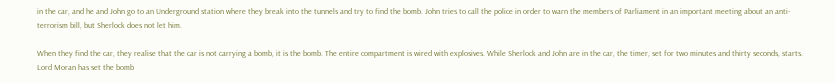in the car, and he and John go to an Underground station where they break into the tunnels and try to find the bomb. John tries to call the police in order to warn the members of Parliament in an important meeting about an anti-terrorism bill, but Sherlock does not let him.

When they find the car, they realise that the car is not carrying a bomb, it is the bomb. The entire compartment is wired with explosives. While Sherlock and John are in the car, the timer, set for two minutes and thirty seconds, starts. Lord Moran has set the bomb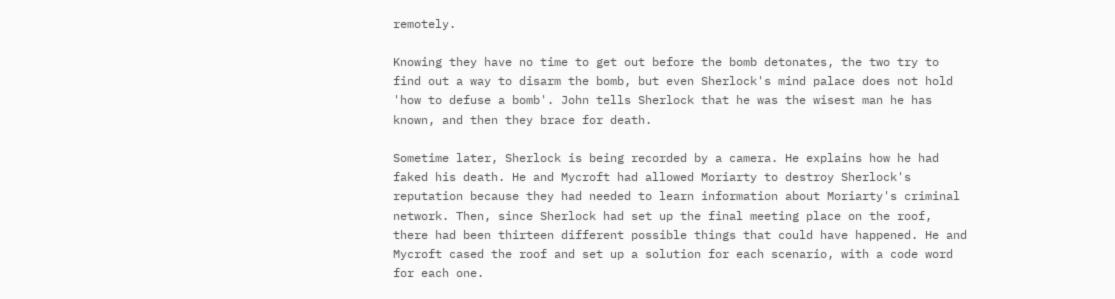remotely.

Knowing they have no time to get out before the bomb detonates, the two try to find out a way to disarm the bomb, but even Sherlock's mind palace does not hold 'how to defuse a bomb'. John tells Sherlock that he was the wisest man he has known, and then they brace for death.

Sometime later, Sherlock is being recorded by a camera. He explains how he had faked his death. He and Mycroft had allowed Moriarty to destroy Sherlock's reputation because they had needed to learn information about Moriarty's criminal network. Then, since Sherlock had set up the final meeting place on the roof, there had been thirteen different possible things that could have happened. He and Mycroft cased the roof and set up a solution for each scenario, with a code word for each one.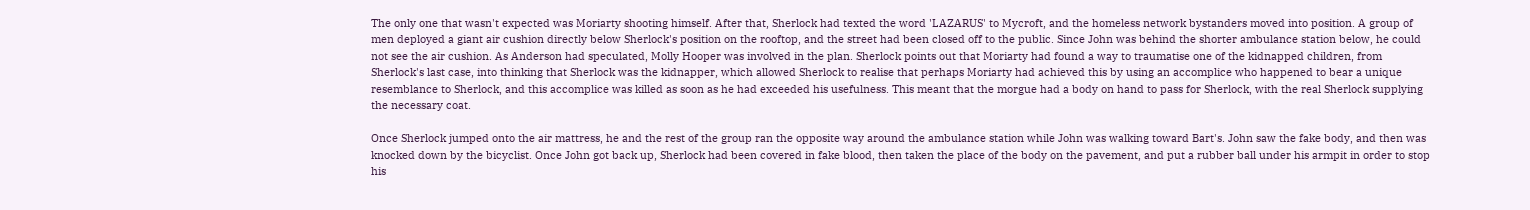The only one that wasn't expected was Moriarty shooting himself. After that, Sherlock had texted the word 'LAZARUS' to Mycroft, and the homeless network bystanders moved into position. A group of men deployed a giant air cushion directly below Sherlock's position on the rooftop, and the street had been closed off to the public. Since John was behind the shorter ambulance station below, he could not see the air cushion. As Anderson had speculated, Molly Hooper was involved in the plan. Sherlock points out that Moriarty had found a way to traumatise one of the kidnapped children, from Sherlock's last case, into thinking that Sherlock was the kidnapper, which allowed Sherlock to realise that perhaps Moriarty had achieved this by using an accomplice who happened to bear a unique resemblance to Sherlock, and this accomplice was killed as soon as he had exceeded his usefulness. This meant that the morgue had a body on hand to pass for Sherlock, with the real Sherlock supplying the necessary coat.

Once Sherlock jumped onto the air mattress, he and the rest of the group ran the opposite way around the ambulance station while John was walking toward Bart's. John saw the fake body, and then was knocked down by the bicyclist. Once John got back up, Sherlock had been covered in fake blood, then taken the place of the body on the pavement, and put a rubber ball under his armpit in order to stop his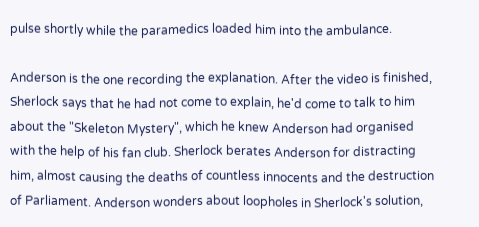pulse shortly while the paramedics loaded him into the ambulance.

Anderson is the one recording the explanation. After the video is finished, Sherlock says that he had not come to explain, he'd come to talk to him about the "Skeleton Mystery", which he knew Anderson had organised with the help of his fan club. Sherlock berates Anderson for distracting him, almost causing the deaths of countless innocents and the destruction of Parliament. Anderson wonders about loopholes in Sherlock's solution,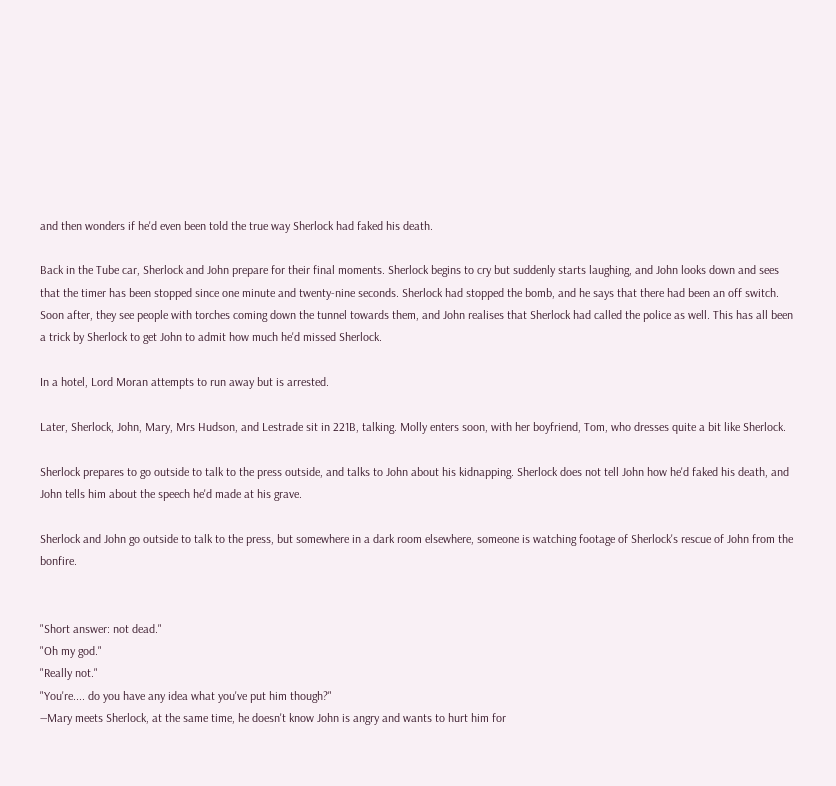and then wonders if he'd even been told the true way Sherlock had faked his death.

Back in the Tube car, Sherlock and John prepare for their final moments. Sherlock begins to cry but suddenly starts laughing, and John looks down and sees that the timer has been stopped since one minute and twenty-nine seconds. Sherlock had stopped the bomb, and he says that there had been an off switch. Soon after, they see people with torches coming down the tunnel towards them, and John realises that Sherlock had called the police as well. This has all been a trick by Sherlock to get John to admit how much he'd missed Sherlock.

In a hotel, Lord Moran attempts to run away but is arrested.

Later, Sherlock, John, Mary, Mrs Hudson, and Lestrade sit in 221B, talking. Molly enters soon, with her boyfriend, Tom, who dresses quite a bit like Sherlock.

Sherlock prepares to go outside to talk to the press outside, and talks to John about his kidnapping. Sherlock does not tell John how he'd faked his death, and John tells him about the speech he'd made at his grave.

Sherlock and John go outside to talk to the press, but somewhere in a dark room elsewhere, someone is watching footage of Sherlock's rescue of John from the bonfire.


"Short answer: not dead."
"Oh my god."
"Really not."
"You're.... do you have any idea what you've put him though?"
―Mary meets Sherlock, at the same time, he doesn't know John is angry and wants to hurt him for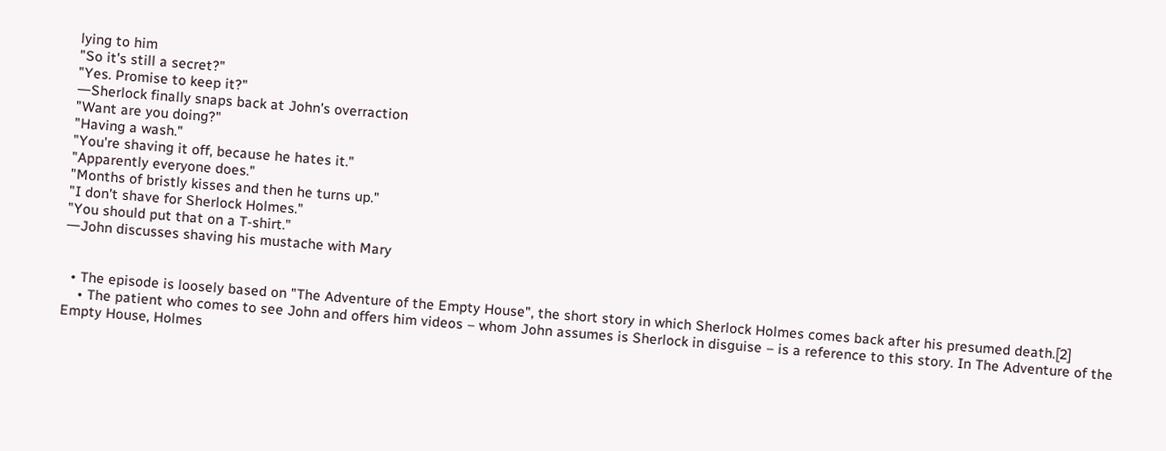lying to him
"So it's still a secret?"
"Yes. Promise to keep it?"
―Sherlock finally snaps back at John's overraction
"Want are you doing?"
"Having a wash."
"You're shaving it off, because he hates it."
"Apparently everyone does."
"Months of bristly kisses and then he turns up."
"I don't shave for Sherlock Holmes."
"You should put that on a T-shirt."
―John discusses shaving his mustache with Mary


  • The episode is loosely based on "The Adventure of the Empty House", the short story in which Sherlock Holmes comes back after his presumed death.[2]
    • The patient who comes to see John and offers him videos – whom John assumes is Sherlock in disguise – is a reference to this story. In The Adventure of the Empty House, Holmes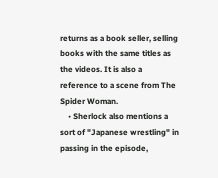returns as a book seller, selling books with the same titles as the videos. It is also a reference to a scene from The Spider Woman.
    • Sherlock also mentions a sort of "Japanese wrestling" in passing in the episode,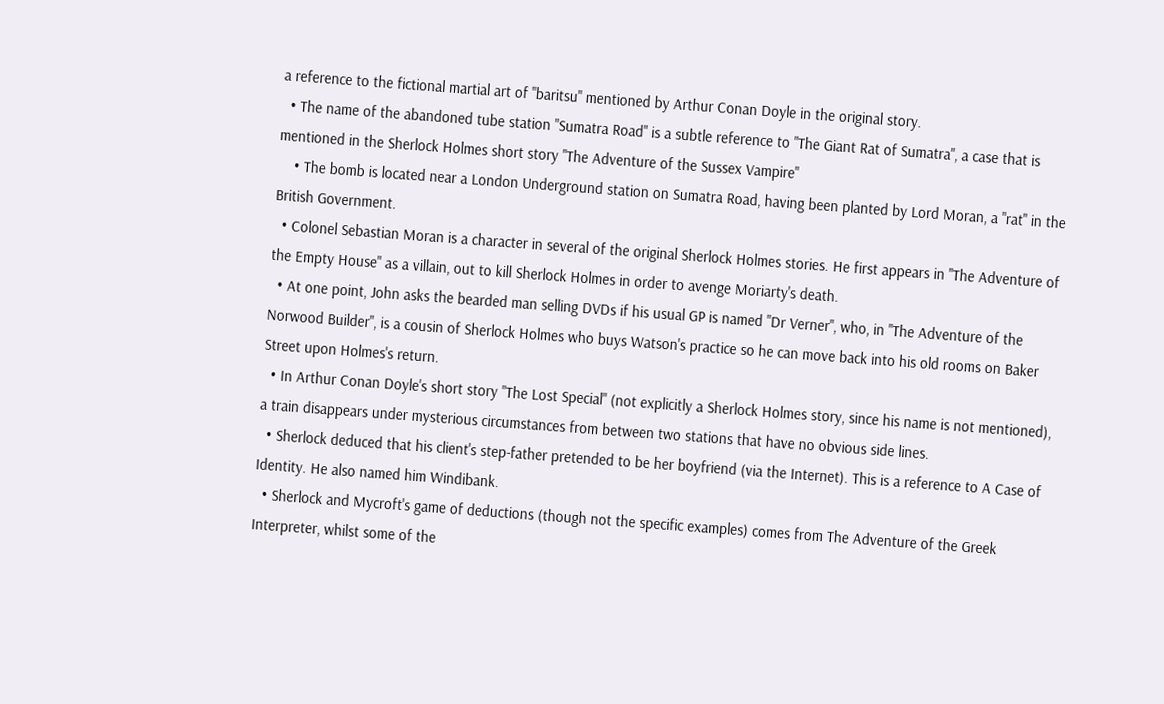a reference to the fictional martial art of "baritsu" mentioned by Arthur Conan Doyle in the original story.
  • The name of the abandoned tube station "Sumatra Road" is a subtle reference to "The Giant Rat of Sumatra", a case that is mentioned in the Sherlock Holmes short story "The Adventure of the Sussex Vampire"
    • The bomb is located near a London Underground station on Sumatra Road, having been planted by Lord Moran, a "rat" in the British Government.
  • Colonel Sebastian Moran is a character in several of the original Sherlock Holmes stories. He first appears in "The Adventure of the Empty House" as a villain, out to kill Sherlock Holmes in order to avenge Moriarty's death.
  • At one point, John asks the bearded man selling DVDs if his usual GP is named "Dr Verner", who, in "The Adventure of the Norwood Builder", is a cousin of Sherlock Holmes who buys Watson's practice so he can move back into his old rooms on Baker Street upon Holmes's return.
  • In Arthur Conan Doyle's short story "The Lost Special" (not explicitly a Sherlock Holmes story, since his name is not mentioned), a train disappears under mysterious circumstances from between two stations that have no obvious side lines.
  • Sherlock deduced that his client's step-father pretended to be her boyfriend (via the Internet). This is a reference to A Case of Identity. He also named him Windibank.
  • Sherlock and Mycroft's game of deductions (though not the specific examples) comes from The Adventure of the Greek Interpreter, whilst some of the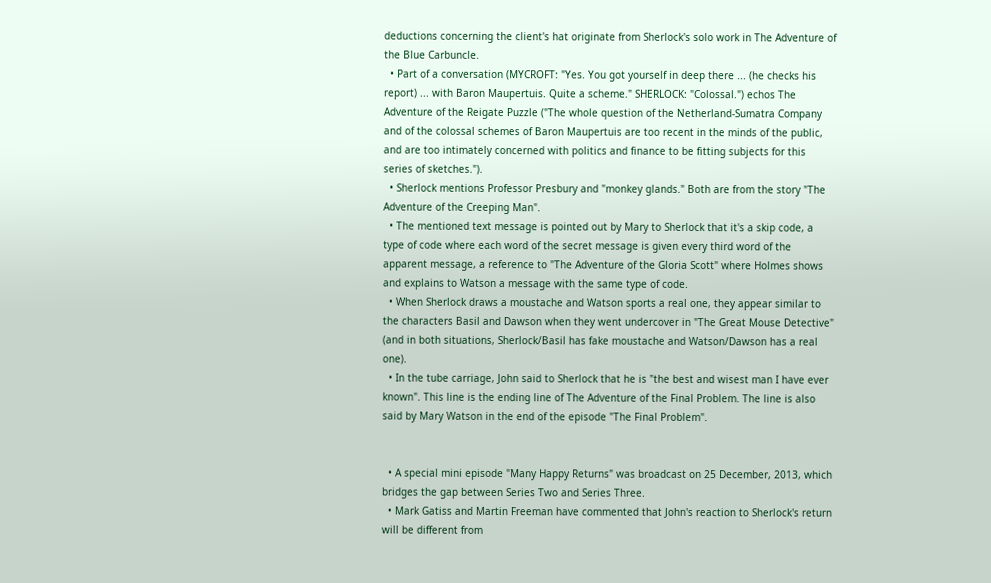deductions concerning the client's hat originate from Sherlock's solo work in The Adventure of the Blue Carbuncle.
  • Part of a conversation (MYCROFT: "Yes. You got yourself in deep there ... (he checks his report) ... with Baron Maupertuis. Quite a scheme." SHERLOCK: "Colossal.") echos The Adventure of the Reigate Puzzle ("The whole question of the Netherland-Sumatra Company and of the colossal schemes of Baron Maupertuis are too recent in the minds of the public, and are too intimately concerned with politics and finance to be fitting subjects for this series of sketches.").
  • Sherlock mentions Professor Presbury and "monkey glands." Both are from the story "The Adventure of the Creeping Man".
  • The mentioned text message is pointed out by Mary to Sherlock that it's a skip code, a type of code where each word of the secret message is given every third word of the apparent message, a reference to "The Adventure of the Gloria Scott" where Holmes shows and explains to Watson a message with the same type of code.
  • When Sherlock draws a moustache and Watson sports a real one, they appear similar to the characters Basil and Dawson when they went undercover in "The Great Mouse Detective" (and in both situations, Sherlock/Basil has fake moustache and Watson/Dawson has a real one).
  • In the tube carriage, John said to Sherlock that he is "the best and wisest man I have ever known". This line is the ending line of The Adventure of the Final Problem. The line is also said by Mary Watson in the end of the episode "The Final Problem".


  • A special mini episode "Many Happy Returns" was broadcast on 25 December, 2013, which bridges the gap between Series Two and Series Three.
  • Mark Gatiss and Martin Freeman have commented that John's reaction to Sherlock's return will be different from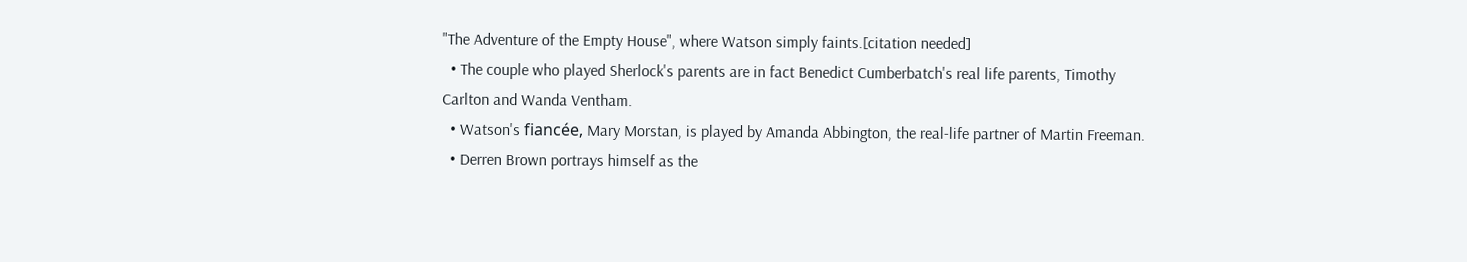"The Adventure of the Empty House", where Watson simply faints.[citation needed]
  • The couple who played Sherlock's parents are in fact Benedict Cumberbatch's real life parents, Timothy Carlton and Wanda Ventham.
  • Watson's fiancée, Mary Morstan, is played by Amanda Abbington, the real-life partner of Martin Freeman.
  • Derren Brown portrays himself as the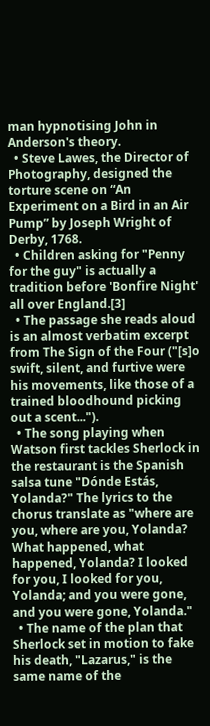man hypnotising John in Anderson's theory.
  • Steve Lawes, the Director of Photography, designed the torture scene on “An Experiment on a Bird in an Air Pump” by Joseph Wright of Derby, 1768.
  • Children asking for "Penny for the guy" is actually a tradition before 'Bonfire Night' all over England.[3]
  • The passage she reads aloud is an almost verbatim excerpt from The Sign of the Four ("[s]o swift, silent, and furtive were his movements, like those of a trained bloodhound picking out a scent...").
  • The song playing when Watson first tackles Sherlock in the restaurant is the Spanish salsa tune "Dónde Estás, Yolanda?" The lyrics to the chorus translate as "where are you, where are you, Yolanda? What happened, what happened, Yolanda? I looked for you, I looked for you, Yolanda; and you were gone, and you were gone, Yolanda."
  • The name of the plan that Sherlock set in motion to fake his death, "Lazarus," is the same name of the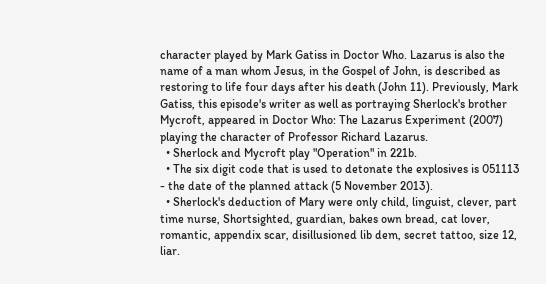character played by Mark Gatiss in Doctor Who. Lazarus is also the name of a man whom Jesus, in the Gospel of John, is described as restoring to life four days after his death (John 11). Previously, Mark Gatiss, this episode's writer as well as portraying Sherlock's brother Mycroft, appeared in Doctor Who: The Lazarus Experiment (2007) playing the character of Professor Richard Lazarus.
  • Sherlock and Mycroft play "Operation" in 221b.
  • The six digit code that is used to detonate the explosives is 051113 - the date of the planned attack (5 November 2013).
  • Sherlock's deduction of Mary were only child, linguist, clever, part time nurse, Shortsighted, guardian, bakes own bread, cat lover, romantic, appendix scar, disillusioned lib dem, secret tattoo, size 12, liar.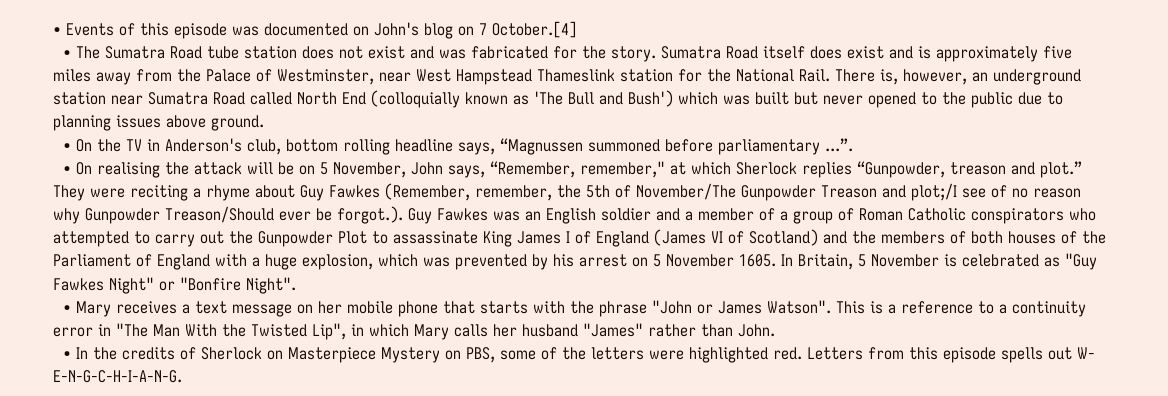• Events of this episode was documented on John's blog on 7 October.[4]
  • The Sumatra Road tube station does not exist and was fabricated for the story. Sumatra Road itself does exist and is approximately five miles away from the Palace of Westminster, near West Hampstead Thameslink station for the National Rail. There is, however, an underground station near Sumatra Road called North End (colloquially known as 'The Bull and Bush') which was built but never opened to the public due to planning issues above ground.
  • On the TV in Anderson's club, bottom rolling headline says, “Magnussen summoned before parliamentary ...”.
  • On realising the attack will be on 5 November, John says, “Remember, remember," at which Sherlock replies “Gunpowder, treason and plot.” They were reciting a rhyme about Guy Fawkes (Remember, remember, the 5th of November/The Gunpowder Treason and plot;/I see of no reason why Gunpowder Treason/Should ever be forgot.). Guy Fawkes was an English soldier and a member of a group of Roman Catholic conspirators who attempted to carry out the Gunpowder Plot to assassinate King James I of England (James VI of Scotland) and the members of both houses of the Parliament of England with a huge explosion, which was prevented by his arrest on 5 November 1605. In Britain, 5 November is celebrated as "Guy Fawkes Night" or "Bonfire Night".
  • Mary receives a text message on her mobile phone that starts with the phrase "John or James Watson". This is a reference to a continuity error in "The Man With the Twisted Lip", in which Mary calls her husband "James" rather than John.
  • In the credits of Sherlock on Masterpiece Mystery on PBS, some of the letters were highlighted red. Letters from this episode spells out W-E-N-G-C-H-I-A-N-G.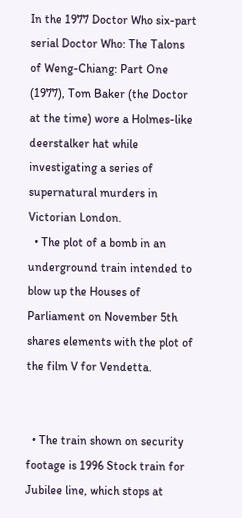In the 1977 Doctor Who six-part serial Doctor Who: The Talons of Weng-Chiang: Part One (1977), Tom Baker (the Doctor at the time) wore a Holmes-like deerstalker hat while investigating a series of supernatural murders in Victorian London.
  • The plot of a bomb in an underground train intended to blow up the Houses of Parliament on November 5th shares elements with the plot of the film V for Vendetta.


  • The train shown on security footage is 1996 Stock train for Jubilee line, which stops at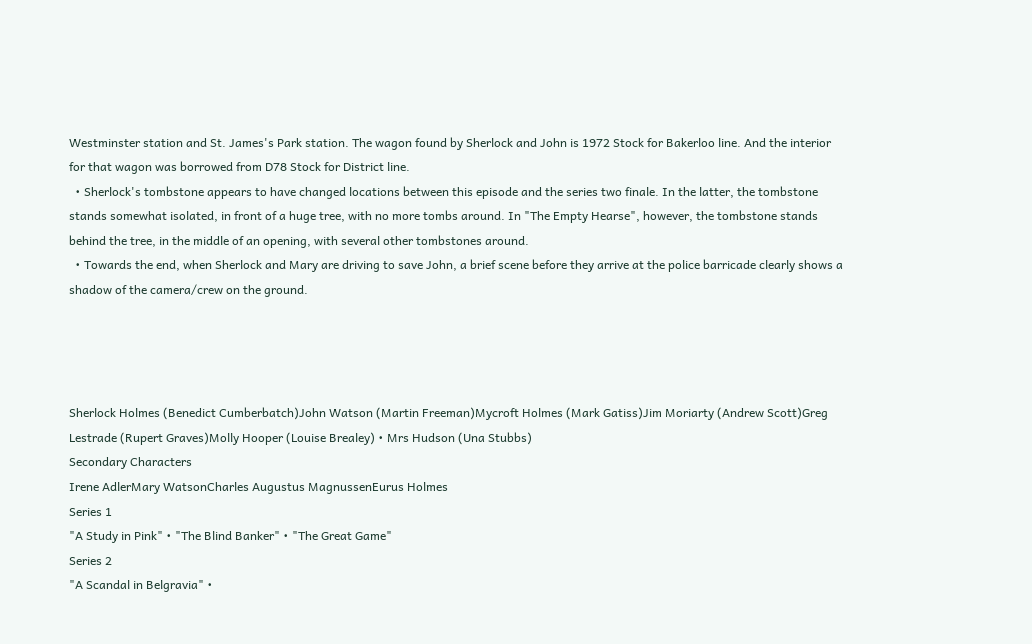Westminster station and St. James's Park station. The wagon found by Sherlock and John is 1972 Stock for Bakerloo line. And the interior for that wagon was borrowed from D78 Stock for District line.
  • Sherlock's tombstone appears to have changed locations between this episode and the series two finale. In the latter, the tombstone stands somewhat isolated, in front of a huge tree, with no more tombs around. In "The Empty Hearse", however, the tombstone stands behind the tree, in the middle of an opening, with several other tombstones around.
  • Towards the end, when Sherlock and Mary are driving to save John, a brief scene before they arrive at the police barricade clearly shows a shadow of the camera/crew on the ground.




Sherlock Holmes (Benedict Cumberbatch)John Watson (Martin Freeman)Mycroft Holmes (Mark Gatiss)Jim Moriarty (Andrew Scott)Greg Lestrade (Rupert Graves)Molly Hooper (Louise Brealey) • Mrs Hudson (Una Stubbs)
Secondary Characters
Irene AdlerMary WatsonCharles Augustus MagnussenEurus Holmes
Series 1
"A Study in Pink" • "The Blind Banker" • "The Great Game"
Series 2
"A Scandal in Belgravia" •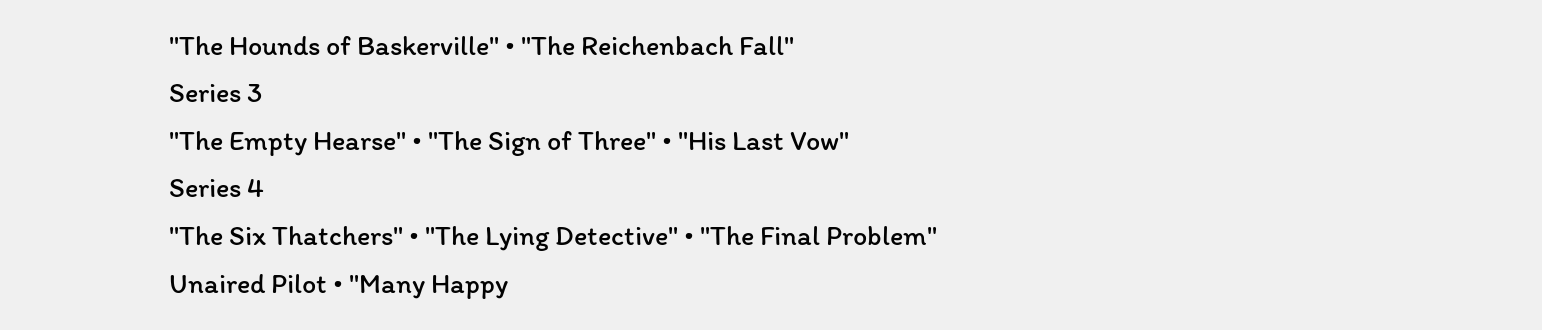"The Hounds of Baskerville" • "The Reichenbach Fall"
Series 3
"The Empty Hearse" • "The Sign of Three" • "His Last Vow"
Series 4
"The Six Thatchers" • "The Lying Detective" • "The Final Problem"
Unaired Pilot • "Many Happy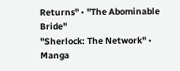Returns" • "The Abominable Bride"
"Sherlock: The Network" • Manga